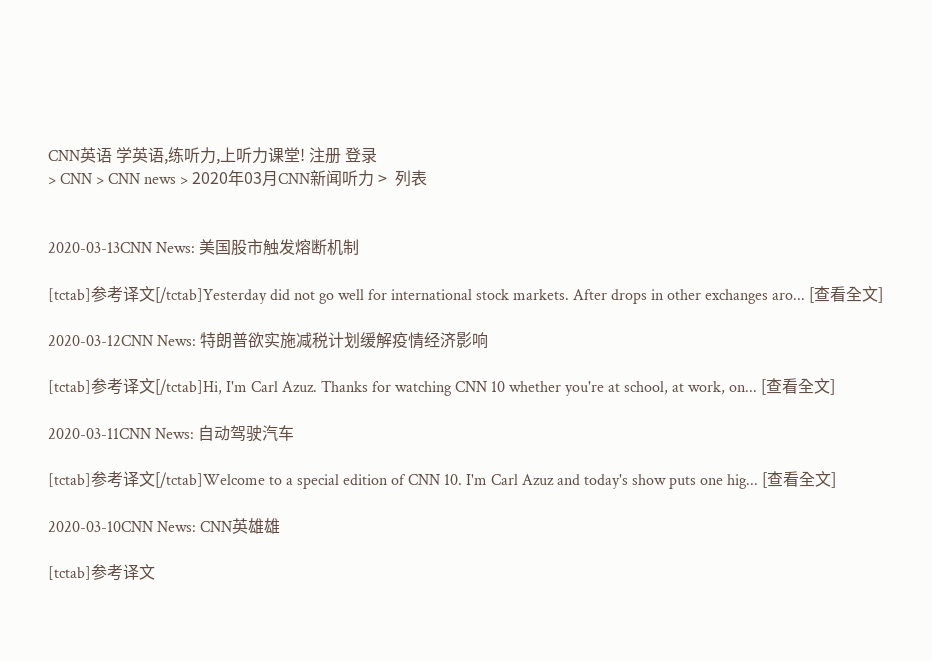CNN英语 学英语,练听力,上听力课堂! 注册 登录
> CNN > CNN news > 2020年03月CNN新闻听力 >  列表


2020-03-13CNN News: 美国股市触发熔断机制

[tctab]参考译文[/tctab]Yesterday did not go well for international stock markets. After drops in other exchanges aro... [查看全文]

2020-03-12CNN News: 特朗普欲实施减税计划缓解疫情经济影响

[tctab]参考译文[/tctab]Hi, I'm Carl Azuz. Thanks for watching CNN 10 whether you're at school, at work, on... [查看全文]

2020-03-11CNN News: 自动驾驶汽车

[tctab]参考译文[/tctab]Welcome to a special edition of CNN 10. I'm Carl Azuz and today's show puts one hig... [查看全文]

2020-03-10CNN News: CNN英雄雄

[tctab]参考译文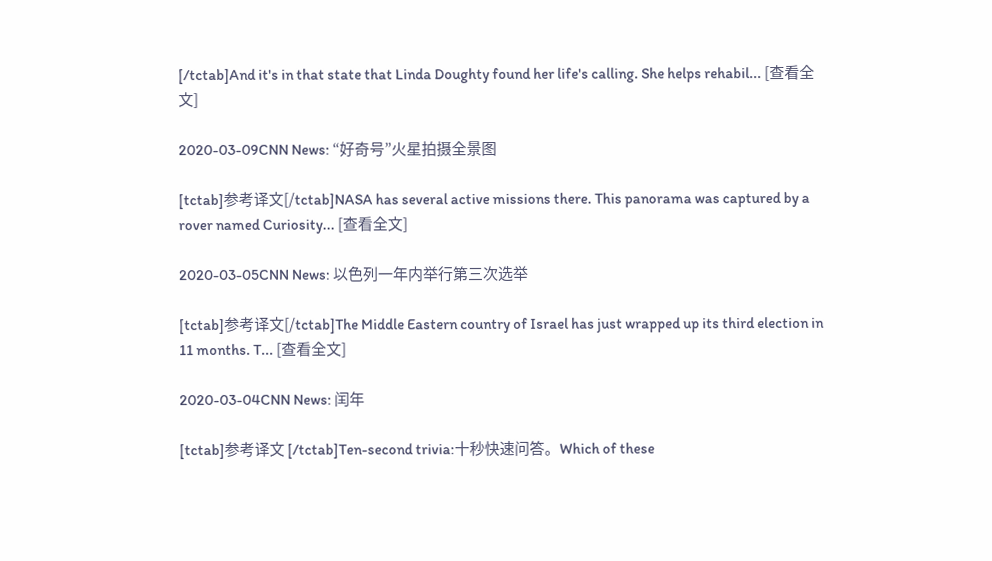[/tctab]And it's in that state that Linda Doughty found her life's calling. She helps rehabil... [查看全文]

2020-03-09CNN News: “好奇号”火星拍摄全景图

[tctab]参考译文[/tctab]NASA has several active missions there. This panorama was captured by a rover named Curiosity... [查看全文]

2020-03-05CNN News: 以色列一年内举行第三次选举

[tctab]参考译文[/tctab]The Middle Eastern country of Israel has just wrapped up its third election in 11 months. T... [查看全文]

2020-03-04CNN News: 闰年

[tctab]参考译文 [/tctab]Ten-second trivia:十秒快速问答。Which of these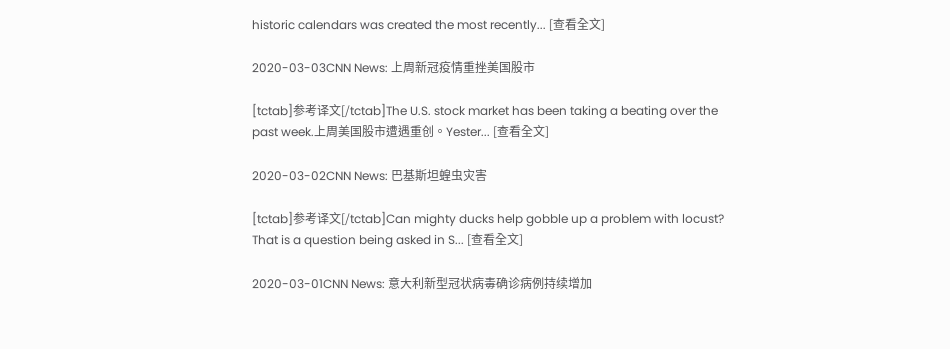historic calendars was created the most recently... [查看全文]

2020-03-03CNN News: 上周新冠疫情重挫美国股市

[tctab]参考译文[/tctab]The U.S. stock market has been taking a beating over the past week.上周美国股市遭遇重创。Yester... [查看全文]

2020-03-02CNN News: 巴基斯坦蝗虫灾害

[tctab]参考译文[/tctab]Can mighty ducks help gobble up a problem with locust? That is a question being asked in S... [查看全文]

2020-03-01CNN News: 意大利新型冠状病毒确诊病例持续增加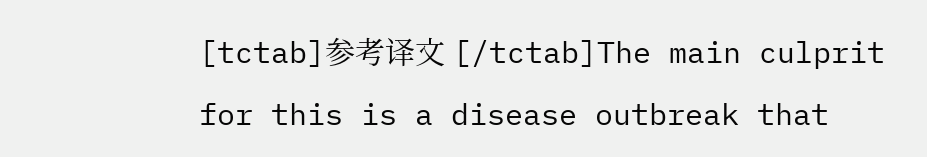[tctab]参考译文 [/tctab]The main culprit for this is a disease outbreak that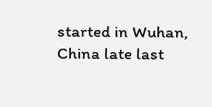started in Wuhan, China late last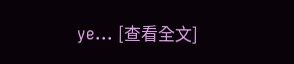ye... [查看全文]